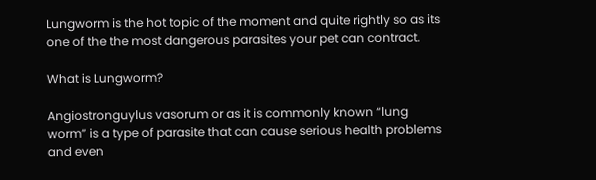Lungworm is the hot topic of the moment and quite rightly so as its one of the the most dangerous parasites your pet can contract.

What is Lungworm?

Angiostronguylus vasorum or as it is commonly known “lung worm” is a type of parasite that can cause serious health problems and even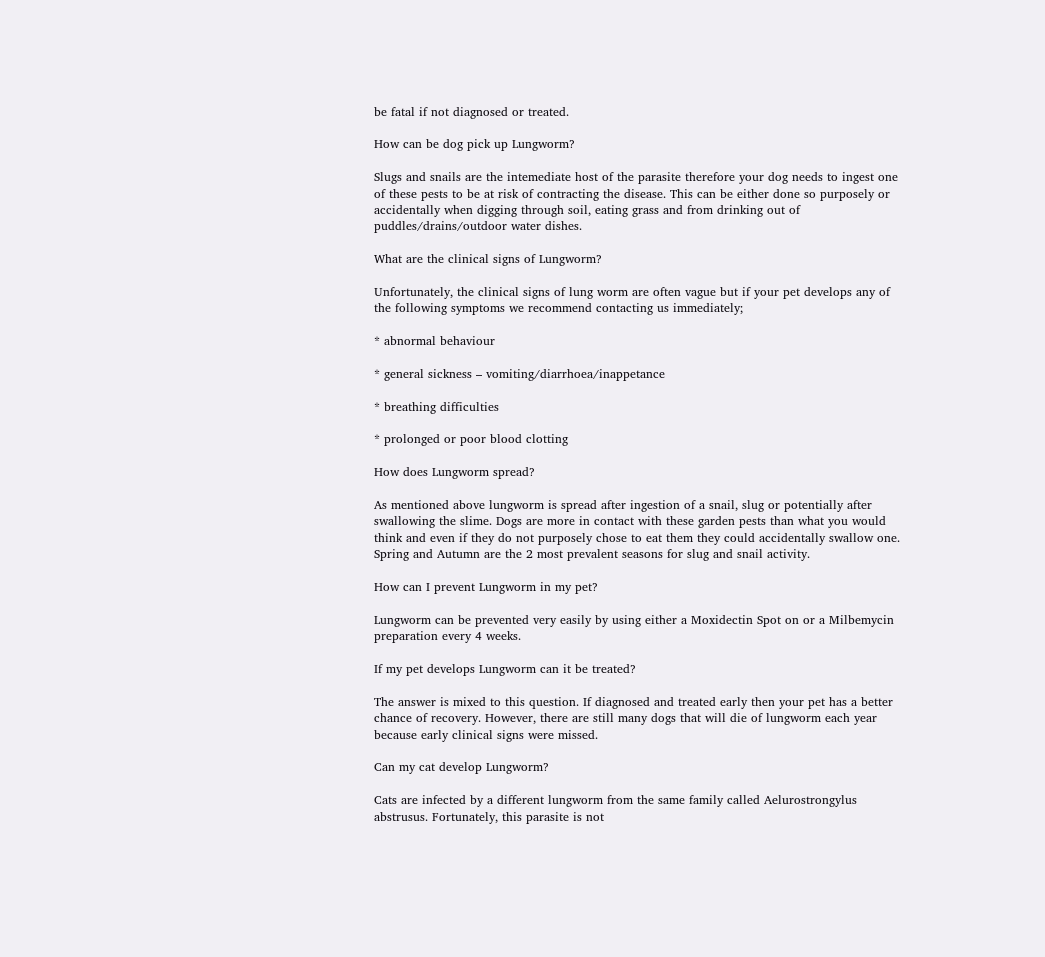be fatal if not diagnosed or treated.

How can be dog pick up Lungworm?

Slugs and snails are the intemediate host of the parasite therefore your dog needs to ingest one of these pests to be at risk of contracting the disease. This can be either done so purposely or accidentally when digging through soil, eating grass and from drinking out of puddles/drains/outdoor water dishes.

What are the clinical signs of Lungworm?

Unfortunately, the clinical signs of lung worm are often vague but if your pet develops any of the following symptoms we recommend contacting us immediately;

* abnormal behaviour

* general sickness – vomiting/diarrhoea/inappetance

* breathing difficulties

* prolonged or poor blood clotting

How does Lungworm spread?

As mentioned above lungworm is spread after ingestion of a snail, slug or potentially after swallowing the slime. Dogs are more in contact with these garden pests than what you would think and even if they do not purposely chose to eat them they could accidentally swallow one. Spring and Autumn are the 2 most prevalent seasons for slug and snail activity.

How can I prevent Lungworm in my pet?

Lungworm can be prevented very easily by using either a Moxidectin Spot on or a Milbemycin preparation every 4 weeks.

If my pet develops Lungworm can it be treated?

The answer is mixed to this question. If diagnosed and treated early then your pet has a better chance of recovery. However, there are still many dogs that will die of lungworm each year because early clinical signs were missed.

Can my cat develop Lungworm?

Cats are infected by a different lungworm from the same family called Aelurostrongylus abstrusus. Fortunately, this parasite is not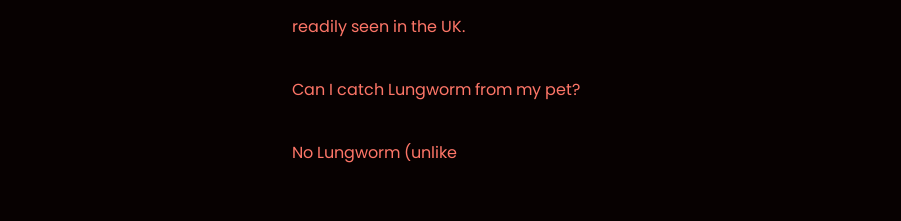readily seen in the UK.

Can I catch Lungworm from my pet?

No Lungworm (unlike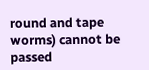round and tape worms) cannot be passed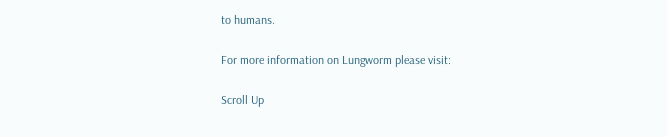to humans.

For more information on Lungworm please visit:

Scroll Up